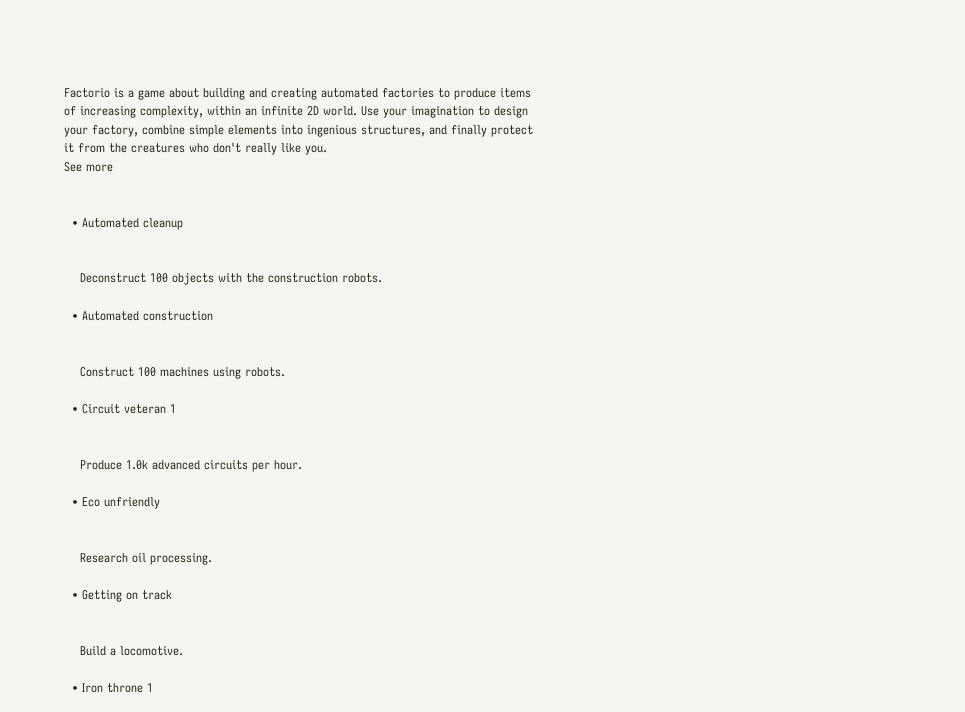Factorio is a game about building and creating automated factories to produce items of increasing complexity, within an infinite 2D world. Use your imagination to design your factory, combine simple elements into ingenious structures, and finally protect it from the creatures who don't really like you.
See more


  • Automated cleanup


    Deconstruct 100 objects with the construction robots.

  • Automated construction


    Construct 100 machines using robots.

  • Circuit veteran 1


    Produce 1.0k advanced circuits per hour.

  • Eco unfriendly


    Research oil processing.

  • Getting on track


    Build a locomotive.

  • Iron throne 1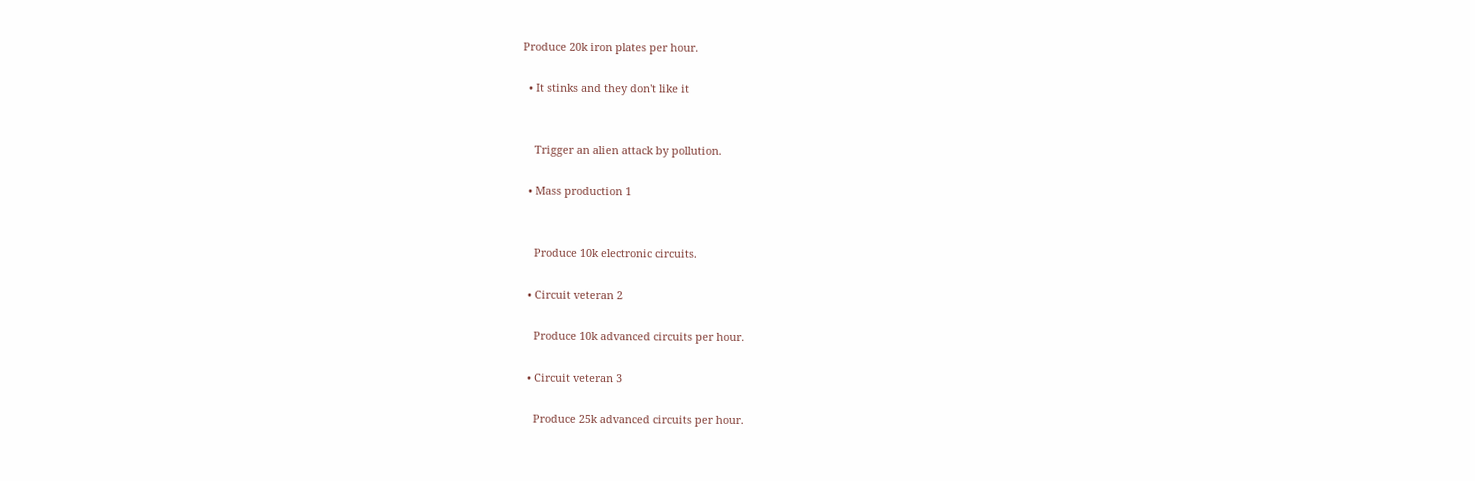Produce 20k iron plates per hour.

  • It stinks and they don't like it


    Trigger an alien attack by pollution.

  • Mass production 1


    Produce 10k electronic circuits.

  • Circuit veteran 2

    Produce 10k advanced circuits per hour.

  • Circuit veteran 3

    Produce 25k advanced circuits per hour.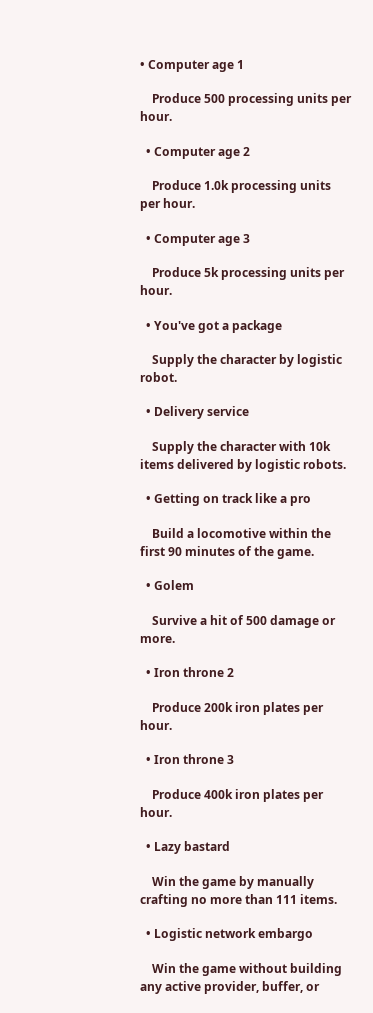• Computer age 1

    Produce 500 processing units per hour.

  • Computer age 2

    Produce 1.0k processing units per hour.

  • Computer age 3

    Produce 5k processing units per hour.

  • You've got a package

    Supply the character by logistic robot.

  • Delivery service

    Supply the character with 10k items delivered by logistic robots.

  • Getting on track like a pro

    Build a locomotive within the first 90 minutes of the game.

  • Golem

    Survive a hit of 500 damage or more.

  • Iron throne 2

    Produce 200k iron plates per hour.

  • Iron throne 3

    Produce 400k iron plates per hour.

  • Lazy bastard

    Win the game by manually crafting no more than 111 items.

  • Logistic network embargo

    Win the game without building any active provider, buffer, or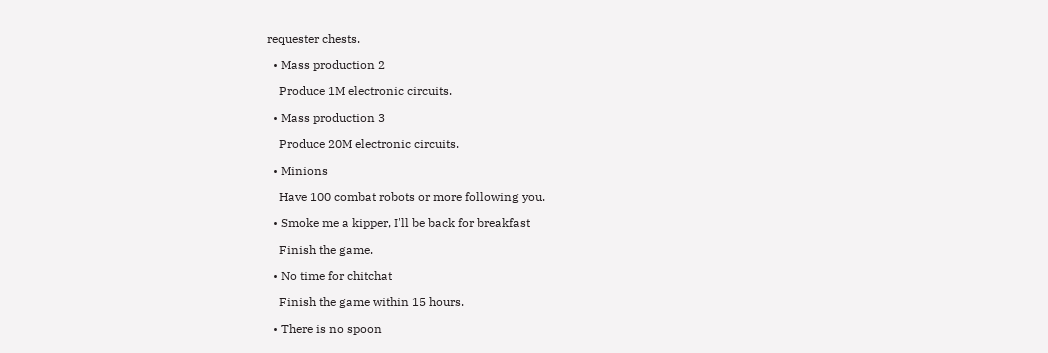requester chests.

  • Mass production 2

    Produce 1M electronic circuits.

  • Mass production 3

    Produce 20M electronic circuits.

  • Minions

    Have 100 combat robots or more following you.

  • Smoke me a kipper, I'll be back for breakfast

    Finish the game.

  • No time for chitchat

    Finish the game within 15 hours.

  • There is no spoon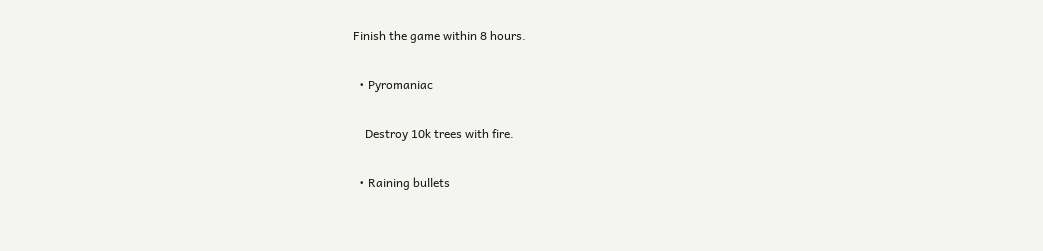Finish the game within 8 hours.

  • Pyromaniac

    Destroy 10k trees with fire.

  • Raining bullets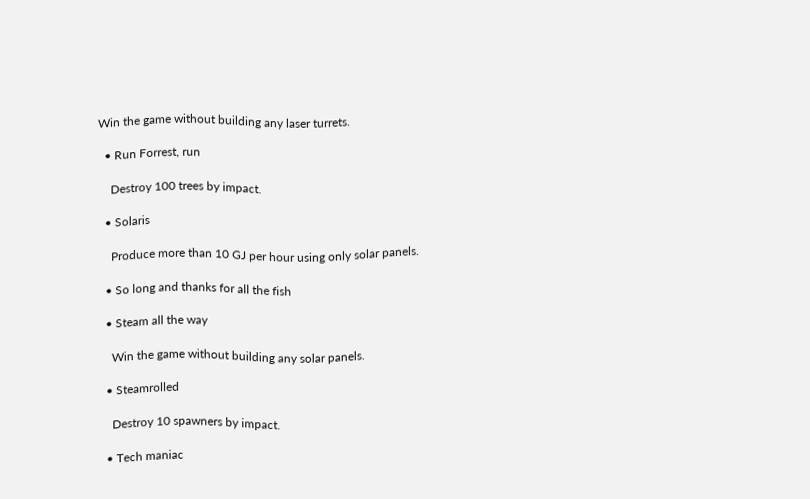Win the game without building any laser turrets.

  • Run Forrest, run

    Destroy 100 trees by impact.

  • Solaris

    Produce more than 10 GJ per hour using only solar panels.

  • So long and thanks for all the fish

  • Steam all the way

    Win the game without building any solar panels.

  • Steamrolled

    Destroy 10 spawners by impact.

  • Tech maniac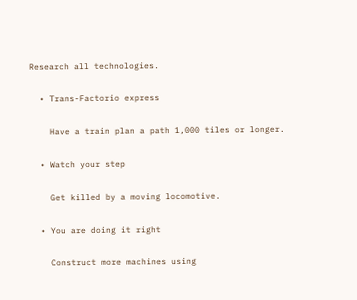Research all technologies.

  • Trans-Factorio express

    Have a train plan a path 1,000 tiles or longer.

  • Watch your step

    Get killed by a moving locomotive.

  • You are doing it right

    Construct more machines using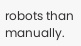robots than manually.